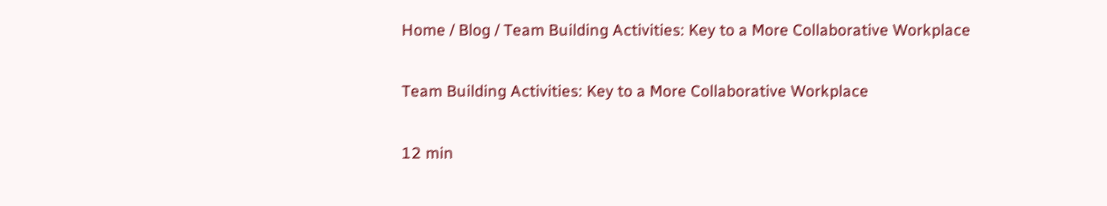Home / Blog / Team Building Activities: Key to a More Collaborative Workplace

Team Building Activities: Key to a More Collaborative Workplace

12 min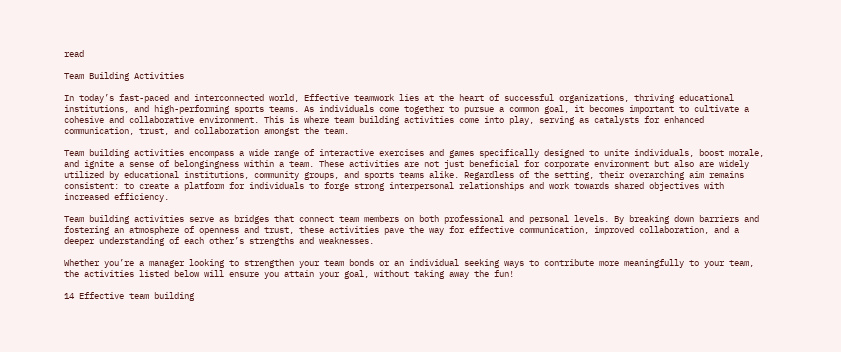read

Team Building Activities

In today’s fast-paced and interconnected world, Effective teamwork lies at the heart of successful organizations, thriving educational institutions, and high-performing sports teams. As individuals come together to pursue a common goal, it becomes important to cultivate a cohesive and collaborative environment. This is where team building activities come into play, serving as catalysts for enhanced communication, trust, and collaboration amongst the team.

Team building activities encompass a wide range of interactive exercises and games specifically designed to unite individuals, boost morale, and ignite a sense of belongingness within a team. These activities are not just beneficial for corporate environment but also are widely utilized by educational institutions, community groups, and sports teams alike. Regardless of the setting, their overarching aim remains consistent: to create a platform for individuals to forge strong interpersonal relationships and work towards shared objectives with increased efficiency.

Team building activities serve as bridges that connect team members on both professional and personal levels. By breaking down barriers and fostering an atmosphere of openness and trust, these activities pave the way for effective communication, improved collaboration, and a deeper understanding of each other’s strengths and weaknesses.

Whether you’re a manager looking to strengthen your team bonds or an individual seeking ways to contribute more meaningfully to your team, the activities listed below will ensure you attain your goal, without taking away the fun!

14 Effective team building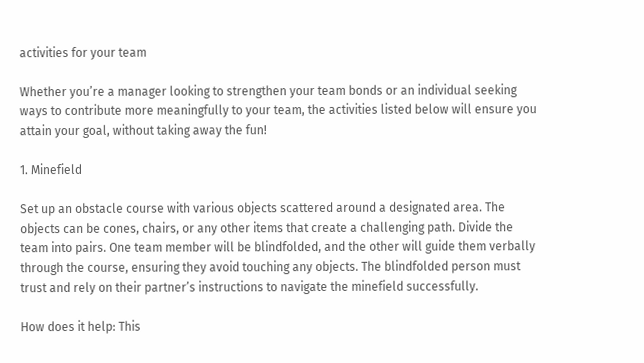activities for your team

Whether you’re a manager looking to strengthen your team bonds or an individual seeking ways to contribute more meaningfully to your team, the activities listed below will ensure you attain your goal, without taking away the fun!

1. Minefield

Set up an obstacle course with various objects scattered around a designated area. The objects can be cones, chairs, or any other items that create a challenging path. Divide the team into pairs. One team member will be blindfolded, and the other will guide them verbally through the course, ensuring they avoid touching any objects. The blindfolded person must trust and rely on their partner’s instructions to navigate the minefield successfully.

How does it help: This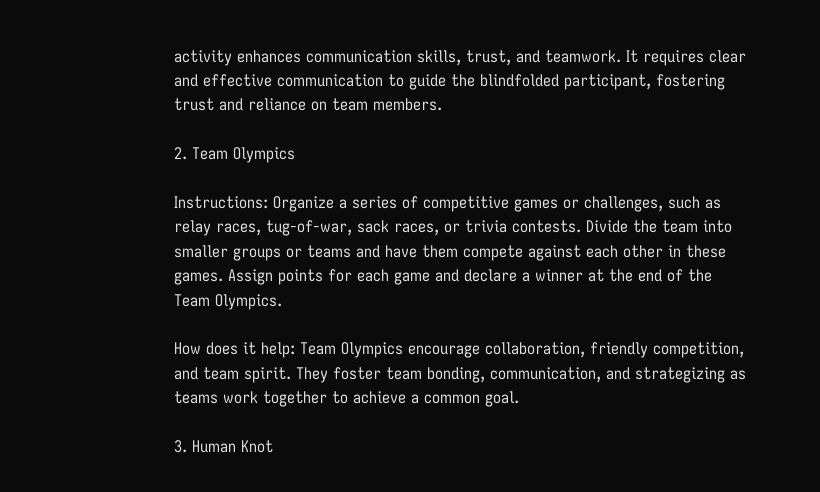activity enhances communication skills, trust, and teamwork. It requires clear and effective communication to guide the blindfolded participant, fostering trust and reliance on team members.

2. Team Olympics

Instructions: Organize a series of competitive games or challenges, such as relay races, tug-of-war, sack races, or trivia contests. Divide the team into smaller groups or teams and have them compete against each other in these games. Assign points for each game and declare a winner at the end of the Team Olympics.

How does it help: Team Olympics encourage collaboration, friendly competition, and team spirit. They foster team bonding, communication, and strategizing as teams work together to achieve a common goal.

3. Human Knot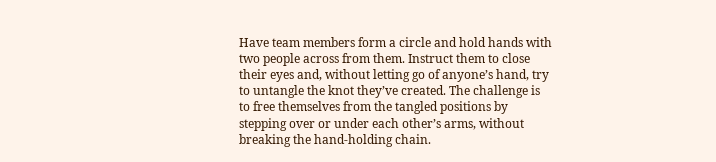Have team members form a circle and hold hands with two people across from them. Instruct them to close their eyes and, without letting go of anyone’s hand, try to untangle the knot they’ve created. The challenge is to free themselves from the tangled positions by stepping over or under each other’s arms, without breaking the hand-holding chain.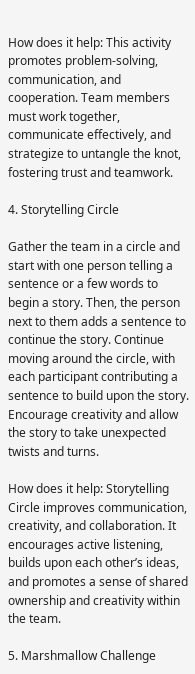How does it help: This activity promotes problem-solving, communication, and cooperation. Team members must work together, communicate effectively, and strategize to untangle the knot, fostering trust and teamwork.

4. Storytelling Circle

Gather the team in a circle and start with one person telling a sentence or a few words to begin a story. Then, the person next to them adds a sentence to continue the story. Continue moving around the circle, with each participant contributing a sentence to build upon the story. Encourage creativity and allow the story to take unexpected twists and turns.

How does it help: Storytelling Circle improves communication, creativity, and collaboration. It encourages active listening, builds upon each other’s ideas, and promotes a sense of shared ownership and creativity within the team.

5. Marshmallow Challenge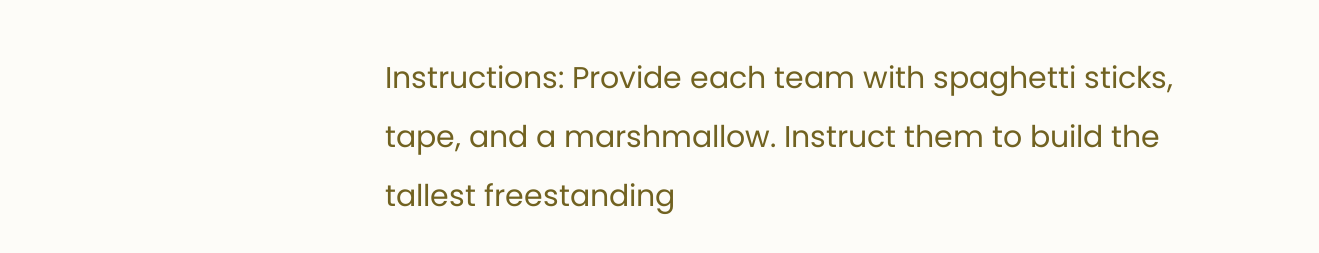Instructions: Provide each team with spaghetti sticks, tape, and a marshmallow. Instruct them to build the tallest freestanding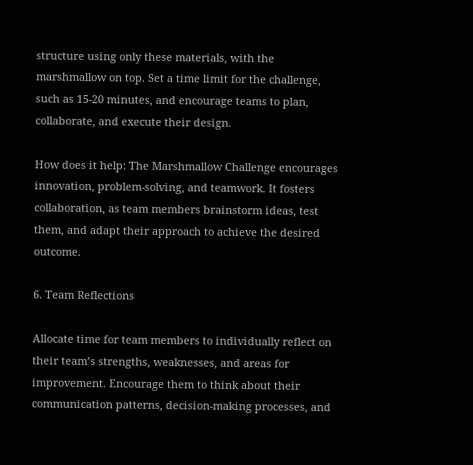structure using only these materials, with the marshmallow on top. Set a time limit for the challenge, such as 15-20 minutes, and encourage teams to plan, collaborate, and execute their design.

How does it help: The Marshmallow Challenge encourages innovation, problem-solving, and teamwork. It fosters collaboration, as team members brainstorm ideas, test them, and adapt their approach to achieve the desired outcome.

6. Team Reflections

Allocate time for team members to individually reflect on their team’s strengths, weaknesses, and areas for improvement. Encourage them to think about their communication patterns, decision-making processes, and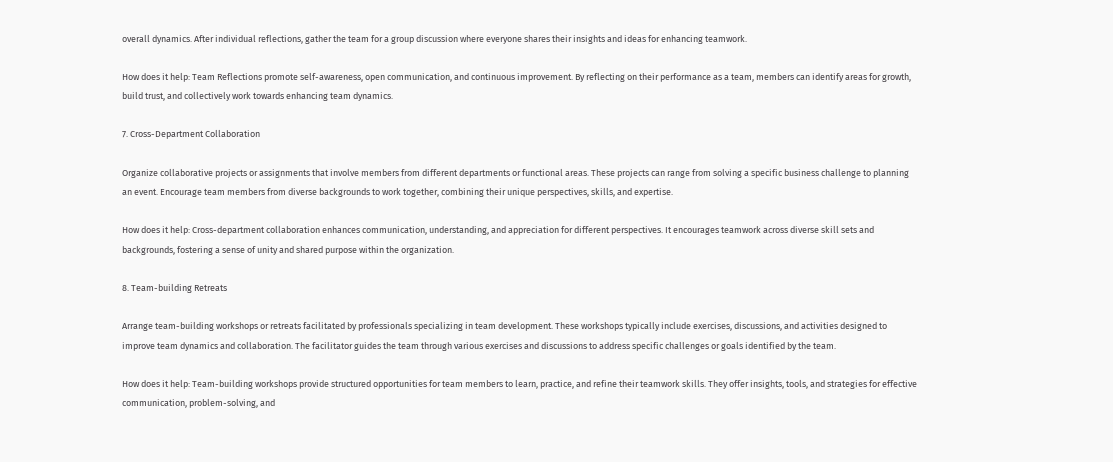overall dynamics. After individual reflections, gather the team for a group discussion where everyone shares their insights and ideas for enhancing teamwork.

How does it help: Team Reflections promote self-awareness, open communication, and continuous improvement. By reflecting on their performance as a team, members can identify areas for growth, build trust, and collectively work towards enhancing team dynamics.

7. Cross-Department Collaboration

Organize collaborative projects or assignments that involve members from different departments or functional areas. These projects can range from solving a specific business challenge to planning an event. Encourage team members from diverse backgrounds to work together, combining their unique perspectives, skills, and expertise.

How does it help: Cross-department collaboration enhances communication, understanding, and appreciation for different perspectives. It encourages teamwork across diverse skill sets and backgrounds, fostering a sense of unity and shared purpose within the organization.

8. Team-building Retreats

Arrange team-building workshops or retreats facilitated by professionals specializing in team development. These workshops typically include exercises, discussions, and activities designed to improve team dynamics and collaboration. The facilitator guides the team through various exercises and discussions to address specific challenges or goals identified by the team.

How does it help: Team-building workshops provide structured opportunities for team members to learn, practice, and refine their teamwork skills. They offer insights, tools, and strategies for effective communication, problem-solving, and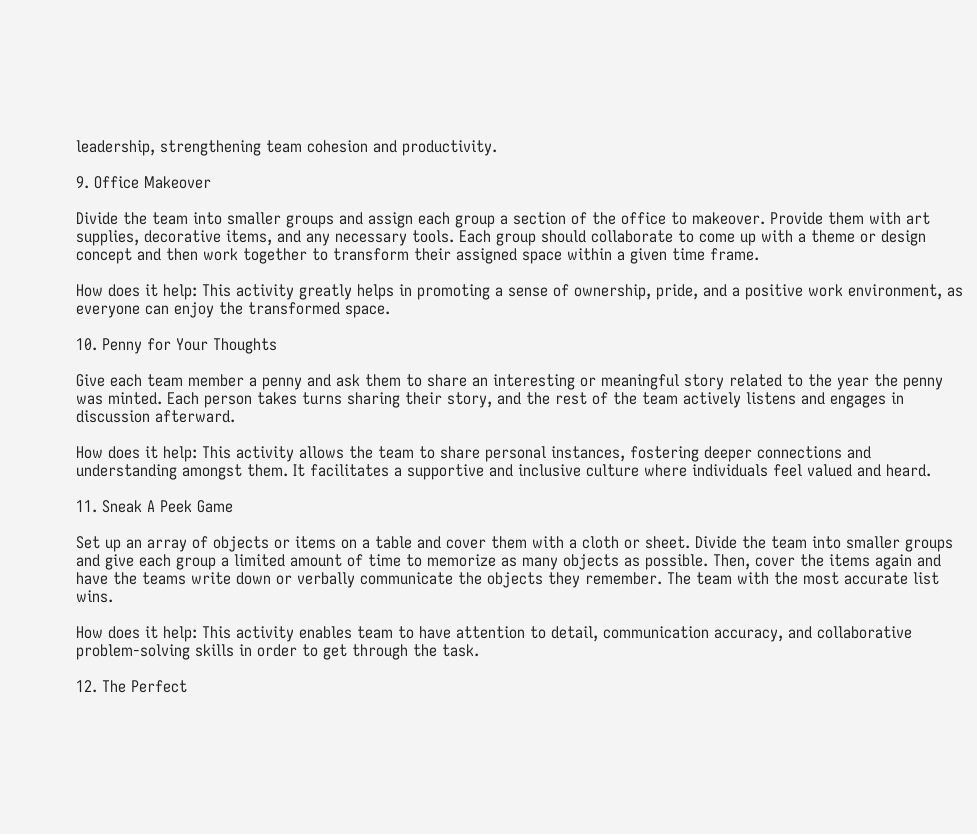leadership, strengthening team cohesion and productivity.

9. Office Makeover

Divide the team into smaller groups and assign each group a section of the office to makeover. Provide them with art supplies, decorative items, and any necessary tools. Each group should collaborate to come up with a theme or design concept and then work together to transform their assigned space within a given time frame.

How does it help: This activity greatly helps in promoting a sense of ownership, pride, and a positive work environment, as everyone can enjoy the transformed space.

10. Penny for Your Thoughts

Give each team member a penny and ask them to share an interesting or meaningful story related to the year the penny was minted. Each person takes turns sharing their story, and the rest of the team actively listens and engages in discussion afterward.

How does it help: This activity allows the team to share personal instances, fostering deeper connections and understanding amongst them. It facilitates a supportive and inclusive culture where individuals feel valued and heard.

11. Sneak A Peek Game

Set up an array of objects or items on a table and cover them with a cloth or sheet. Divide the team into smaller groups and give each group a limited amount of time to memorize as many objects as possible. Then, cover the items again and have the teams write down or verbally communicate the objects they remember. The team with the most accurate list wins.

How does it help: This activity enables team to have attention to detail, communication accuracy, and collaborative problem-solving skills in order to get through the task.

12. The Perfect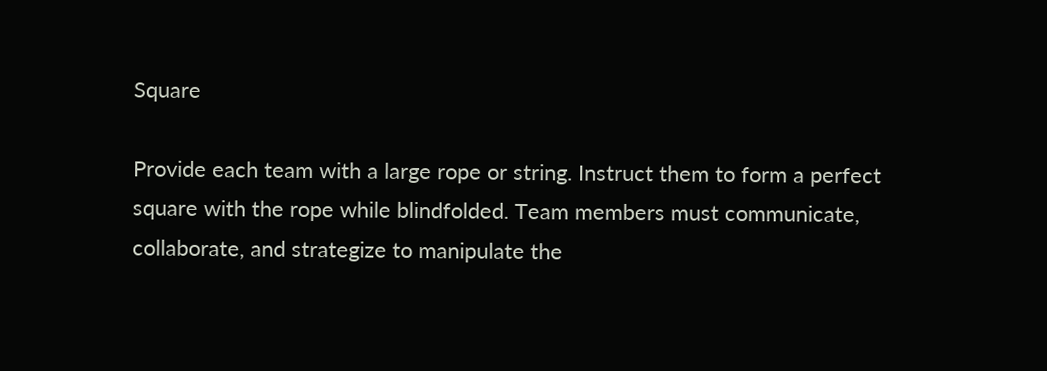Square

Provide each team with a large rope or string. Instruct them to form a perfect square with the rope while blindfolded. Team members must communicate, collaborate, and strategize to manipulate the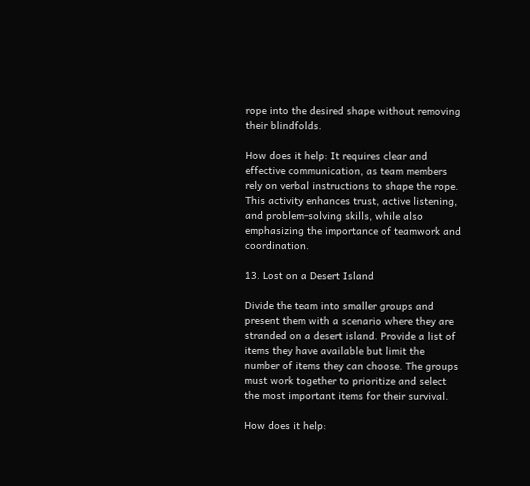rope into the desired shape without removing their blindfolds.

How does it help: It requires clear and effective communication, as team members rely on verbal instructions to shape the rope. This activity enhances trust, active listening, and problem-solving skills, while also emphasizing the importance of teamwork and coordination.

13. Lost on a Desert Island

Divide the team into smaller groups and present them with a scenario where they are stranded on a desert island. Provide a list of items they have available but limit the number of items they can choose. The groups must work together to prioritize and select the most important items for their survival.

How does it help: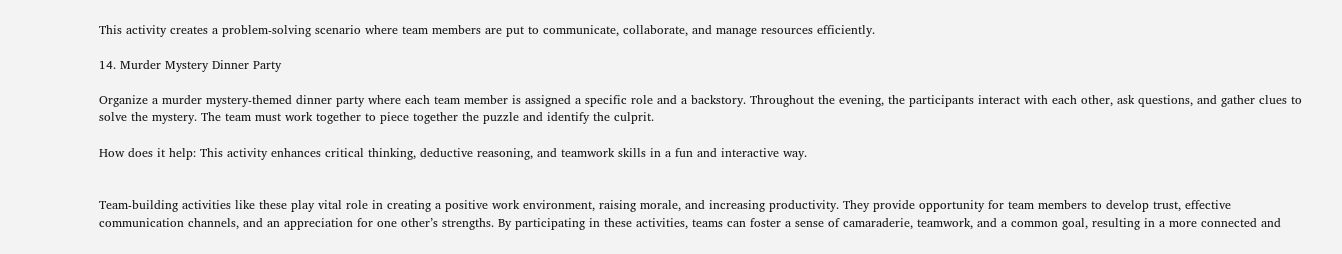This activity creates a problem-solving scenario where team members are put to communicate, collaborate, and manage resources efficiently.

14. Murder Mystery Dinner Party

Organize a murder mystery-themed dinner party where each team member is assigned a specific role and a backstory. Throughout the evening, the participants interact with each other, ask questions, and gather clues to solve the mystery. The team must work together to piece together the puzzle and identify the culprit.

How does it help: This activity enhances critical thinking, deductive reasoning, and teamwork skills in a fun and interactive way.


Team-building activities like these play vital role in creating a positive work environment, raising morale, and increasing productivity. They provide opportunity for team members to develop trust, effective communication channels, and an appreciation for one other’s strengths. By participating in these activities, teams can foster a sense of camaraderie, teamwork, and a common goal, resulting in a more connected and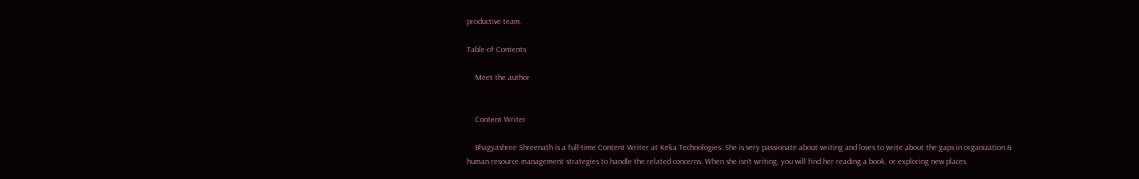productive team.

Table of Contents

    Meet the author


    Content Writer

    Bhagyashree Shreenath is a full-time Content Writer at Keka Technologies. She is very passionate about writing and loves to write about the gaps in organization & human resource management strategies to handle the related concerns. When she isn’t writing, you will find her reading a book, or exploring new places.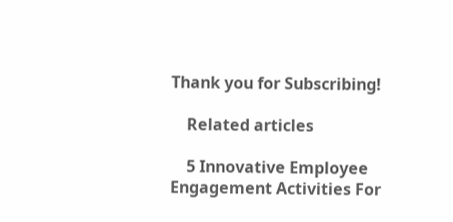Thank you for Subscribing!

    Related articles

    5 Innovative Employee Engagement Activities For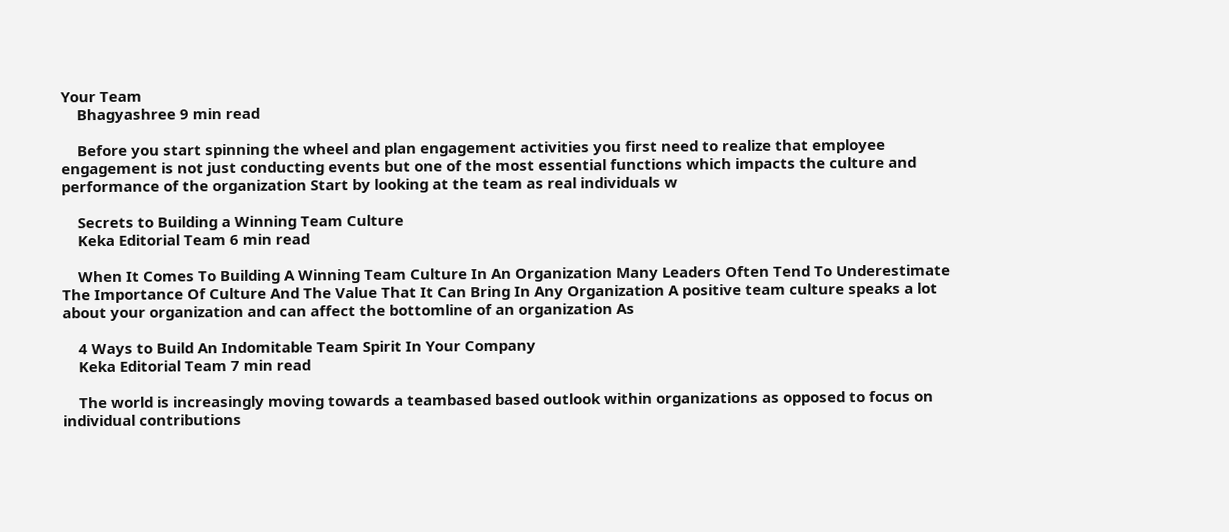Your Team
    Bhagyashree 9 min read

    Before you start spinning the wheel and plan engagement activities you first need to realize that employee engagement is not just conducting events but one of the most essential functions which impacts the culture and performance of the organization Start by looking at the team as real individuals w

    Secrets to Building a Winning Team Culture
    Keka Editorial Team 6 min read

    When It Comes To Building A Winning Team Culture In An Organization Many Leaders Often Tend To Underestimate The Importance Of Culture And The Value That It Can Bring In Any Organization A positive team culture speaks a lot about your organization and can affect the bottomline of an organization As

    4 Ways to Build An Indomitable Team Spirit In Your Company
    Keka Editorial Team 7 min read

    The world is increasingly moving towards a teambased based outlook within organizations as opposed to focus on individual contributions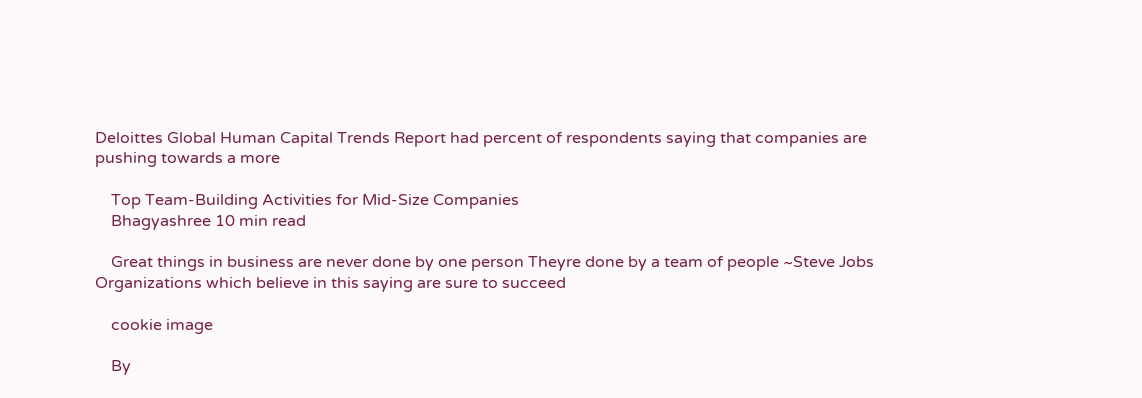Deloittes Global Human Capital Trends Report had percent of respondents saying that companies are pushing towards a more

    Top Team-Building Activities for Mid-Size Companies
    Bhagyashree 10 min read

    Great things in business are never done by one person Theyre done by a team of people ~Steve Jobs Organizations which believe in this saying are sure to succeed

    cookie image

    By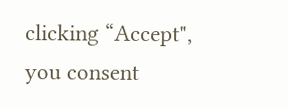clicking “Accept", you consent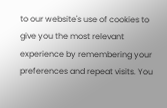to our website's use of cookies to give you the most relevant experience by remembering your preferences and repeat visits. You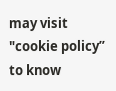may visit "cookie policy” to know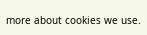more about cookies we use.